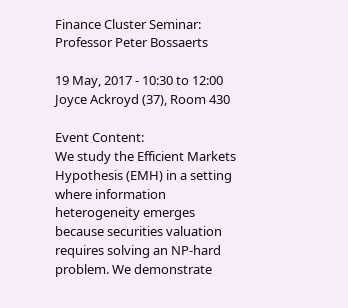Finance Cluster Seminar: Professor Peter Bossaerts

19 May, 2017 - 10:30 to 12:00
Joyce Ackroyd (37), Room 430

Event Content:
We study the Efficient Markets Hypothesis (EMH) in a setting where information heterogeneity emerges because securities valuation requires solving an NP-hard problem. We demonstrate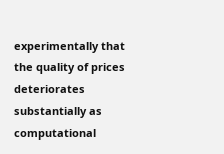experimentally that the quality of prices deteriorates substantially as computational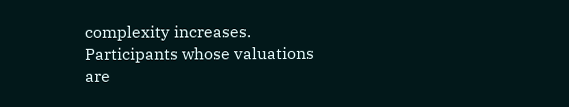complexity increases. Participants whose valuations are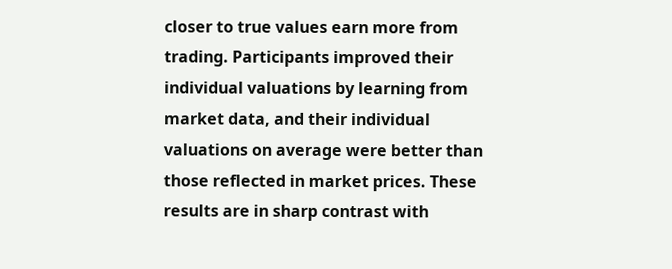closer to true values earn more from trading. Participants improved their individual valuations by learning from market data, and their individual valuations on average were better than those reflected in market prices. These results are in sharp contrast with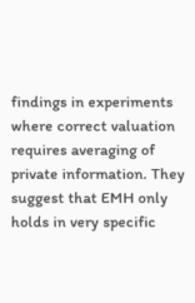findings in experiments where correct valuation requires averaging of private information. They suggest that EMH only holds in very specific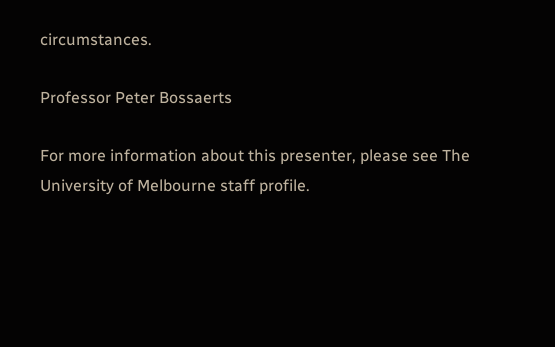circumstances.

Professor Peter Bossaerts

For more information about this presenter, please see The University of Melbourne staff profile.